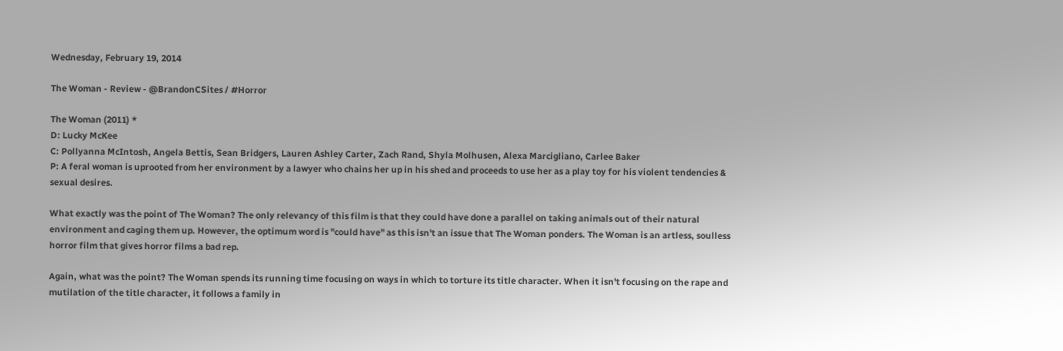Wednesday, February 19, 2014

The Woman - Review - @BrandonCSites / #Horror

The Woman (2011) *
D: Lucky McKee
C: Pollyanna McIntosh, Angela Bettis, Sean Bridgers, Lauren Ashley Carter, Zach Rand, Shyla Molhusen, Alexa Marcigliano, Carlee Baker
P: A feral woman is uprooted from her environment by a lawyer who chains her up in his shed and proceeds to use her as a play toy for his violent tendencies & sexual desires.

What exactly was the point of The Woman? The only relevancy of this film is that they could have done a parallel on taking animals out of their natural environment and caging them up. However, the optimum word is "could have" as this isn't an issue that The Woman ponders. The Woman is an artless, soulless horror film that gives horror films a bad rep.

Again, what was the point? The Woman spends its running time focusing on ways in which to torture its title character. When it isn't focusing on the rape and mutilation of the title character, it follows a family in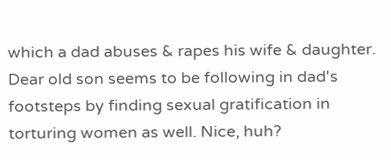which a dad abuses & rapes his wife & daughter. Dear old son seems to be following in dad's footsteps by finding sexual gratification in torturing women as well. Nice, huh?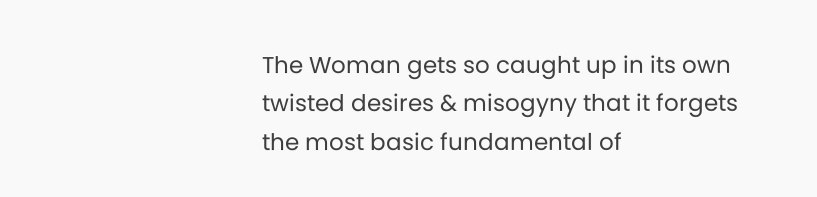The Woman gets so caught up in its own twisted desires & misogyny that it forgets the most basic fundamental of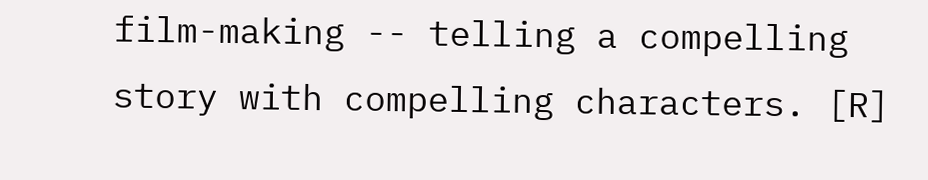film-making -- telling a compelling story with compelling characters. [R]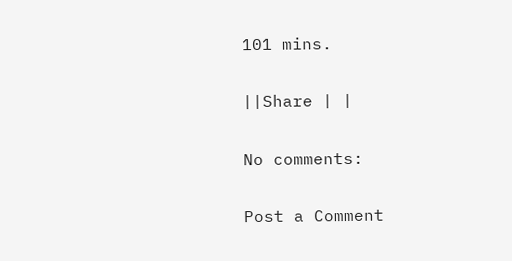101 mins.

||Share | |

No comments:

Post a Comment